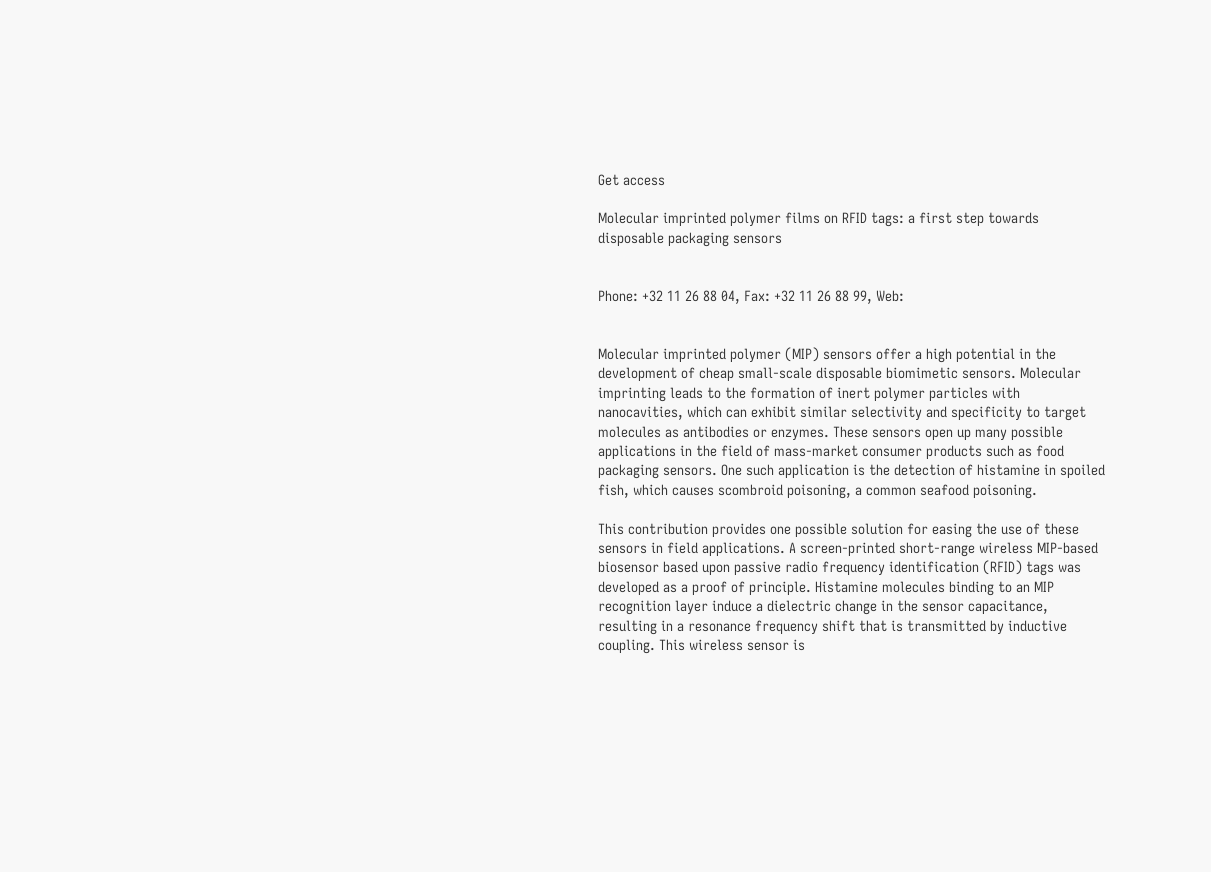Get access

Molecular imprinted polymer films on RFID tags: a first step towards disposable packaging sensors


Phone: +32 11 26 88 04, Fax: +32 11 26 88 99, Web:


Molecular imprinted polymer (MIP) sensors offer a high potential in the development of cheap small-scale disposable biomimetic sensors. Molecular imprinting leads to the formation of inert polymer particles with nanocavities, which can exhibit similar selectivity and specificity to target molecules as antibodies or enzymes. These sensors open up many possible applications in the field of mass-market consumer products such as food packaging sensors. One such application is the detection of histamine in spoiled fish, which causes scombroid poisoning, a common seafood poisoning.

This contribution provides one possible solution for easing the use of these sensors in field applications. A screen-printed short-range wireless MIP-based biosensor based upon passive radio frequency identification (RFID) tags was developed as a proof of principle. Histamine molecules binding to an MIP recognition layer induce a dielectric change in the sensor capacitance, resulting in a resonance frequency shift that is transmitted by inductive coupling. This wireless sensor is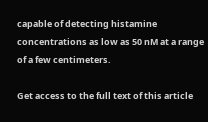capable of detecting histamine concentrations as low as 50 nM at a range of a few centimeters.

Get access to the full text of this article